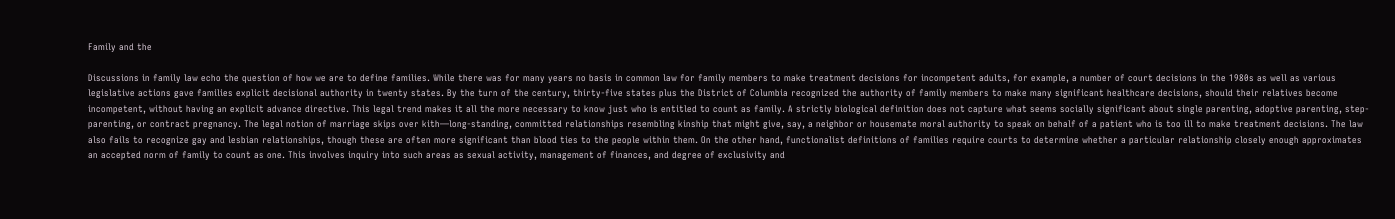Family and the

Discussions in family law echo the question of how we are to define families. While there was for many years no basis in common law for family members to make treatment decisions for incompetent adults, for example, a number of court decisions in the 1980s as well as various legislative actions gave families explicit decisional authority in twenty states. By the turn of the century, thirty-five states plus the District of Columbia recognized the authority of family members to make many significant healthcare decisions, should their relatives become incompetent, without having an explicit advance directive. This legal trend makes it all the more necessary to know just who is entitled to count as family. A strictly biological definition does not capture what seems socially significant about single parenting, adoptive parenting, step-parenting, or contract pregnancy. The legal notion of marriage skips over kith—long-standing, committed relationships resembling kinship that might give, say, a neighbor or housemate moral authority to speak on behalf of a patient who is too ill to make treatment decisions. The law also fails to recognize gay and lesbian relationships, though these are often more significant than blood ties to the people within them. On the other hand, functionalist definitions of families require courts to determine whether a particular relationship closely enough approximates an accepted norm of family to count as one. This involves inquiry into such areas as sexual activity, management of finances, and degree of exclusivity and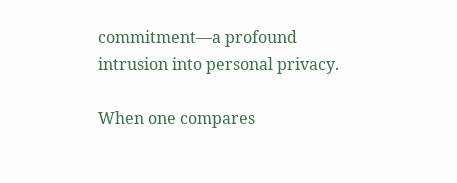commitment—a profound intrusion into personal privacy.

When one compares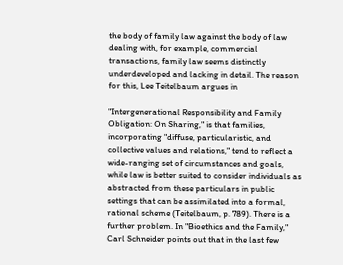the body of family law against the body of law dealing with, for example, commercial transactions, family law seems distinctly underdeveloped and lacking in detail. The reason for this, Lee Teitelbaum argues in

"Intergenerational Responsibility and Family Obligation: On Sharing," is that families, incorporating "diffuse, particularistic, and collective values and relations," tend to reflect a wide-ranging set of circumstances and goals, while law is better suited to consider individuals as abstracted from these particulars in public settings that can be assimilated into a formal, rational scheme (Teitelbaum, p. 789). There is a further problem. In "Bioethics and the Family," Carl Schneider points out that in the last few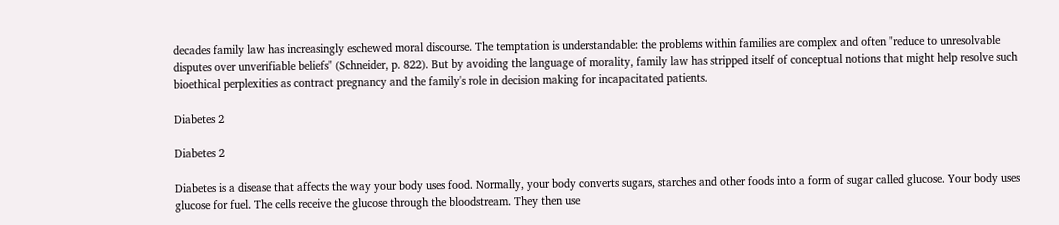decades family law has increasingly eschewed moral discourse. The temptation is understandable: the problems within families are complex and often "reduce to unresolvable disputes over unverifiable beliefs" (Schneider, p. 822). But by avoiding the language of morality, family law has stripped itself of conceptual notions that might help resolve such bioethical perplexities as contract pregnancy and the family's role in decision making for incapacitated patients.

Diabetes 2

Diabetes 2

Diabetes is a disease that affects the way your body uses food. Normally, your body converts sugars, starches and other foods into a form of sugar called glucose. Your body uses glucose for fuel. The cells receive the glucose through the bloodstream. They then use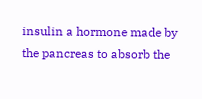insulin a hormone made by the pancreas to absorb the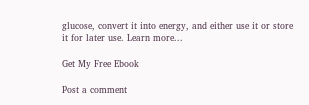glucose, convert it into energy, and either use it or store it for later use. Learn more...

Get My Free Ebook

Post a comment